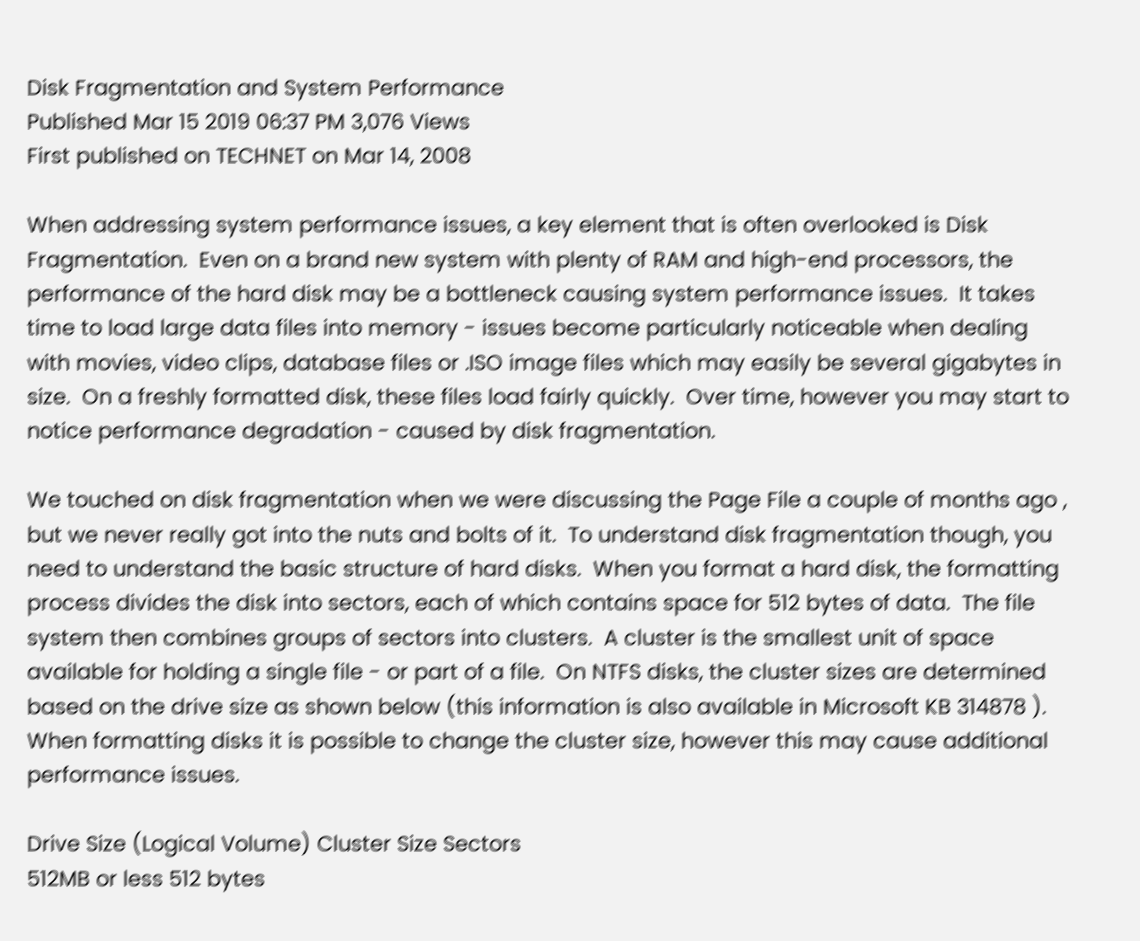Disk Fragmentation and System Performance
Published Mar 15 2019 06:37 PM 3,076 Views
First published on TECHNET on Mar 14, 2008

When addressing system performance issues, a key element that is often overlooked is Disk Fragmentation.  Even on a brand new system with plenty of RAM and high-end processors, the performance of the hard disk may be a bottleneck causing system performance issues.  It takes time to load large data files into memory - issues become particularly noticeable when dealing with movies, video clips, database files or .ISO image files which may easily be several gigabytes in size.  On a freshly formatted disk, these files load fairly quickly.  Over time, however you may start to notice performance degradation - caused by disk fragmentation.

We touched on disk fragmentation when we were discussing the Page File a couple of months ago , but we never really got into the nuts and bolts of it.  To understand disk fragmentation though, you need to understand the basic structure of hard disks.  When you format a hard disk, the formatting process divides the disk into sectors, each of which contains space for 512 bytes of data.  The file system then combines groups of sectors into clusters.  A cluster is the smallest unit of space available for holding a single file - or part of a file.  On NTFS disks, the cluster sizes are determined based on the drive size as shown below (this information is also available in Microsoft KB 314878 ).  When formatting disks it is possible to change the cluster size, however this may cause additional performance issues.

Drive Size (Logical Volume) Cluster Size Sectors
512MB or less 512 bytes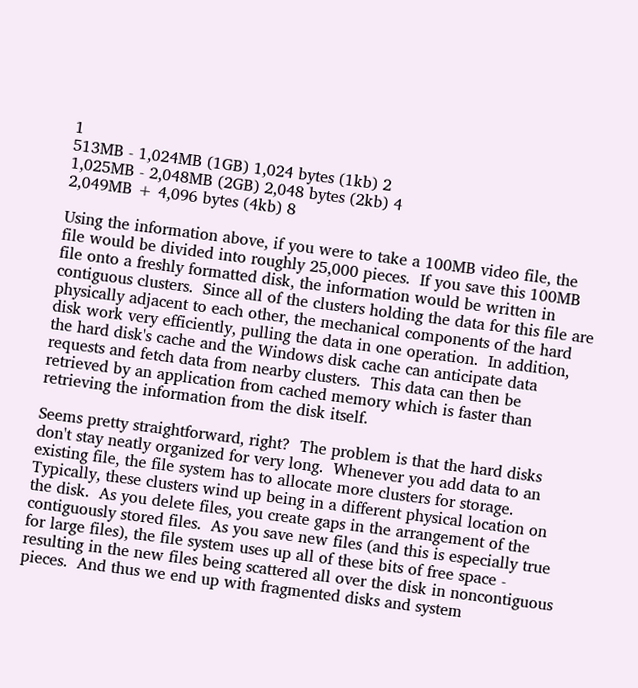1
513MB - 1,024MB (1GB) 1,024 bytes (1kb) 2
1,025MB - 2,048MB (2GB) 2,048 bytes (2kb) 4
2,049MB + 4,096 bytes (4kb) 8

Using the information above, if you were to take a 100MB video file, the file would be divided into roughly 25,000 pieces.  If you save this 100MB file onto a freshly formatted disk, the information would be written in contiguous clusters.  Since all of the clusters holding the data for this file are physically adjacent to each other, the mechanical components of the hard disk work very efficiently, pulling the data in one operation.  In addition, the hard disk's cache and the Windows disk cache can anticipate data requests and fetch data from nearby clusters.  This data can then be retrieved by an application from cached memory which is faster than retrieving the information from the disk itself.

Seems pretty straightforward, right?  The problem is that the hard disks don't stay neatly organized for very long.  Whenever you add data to an existing file, the file system has to allocate more clusters for storage.  Typically, these clusters wind up being in a different physical location on the disk.  As you delete files, you create gaps in the arrangement of the contiguously stored files.  As you save new files (and this is especially true for large files), the file system uses up all of these bits of free space - resulting in the new files being scattered all over the disk in noncontiguous pieces.  And thus we end up with fragmented disks and system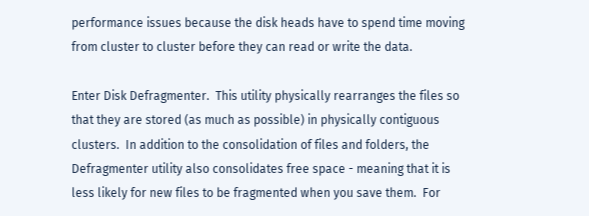performance issues because the disk heads have to spend time moving from cluster to cluster before they can read or write the data.

Enter Disk Defragmenter.  This utility physically rearranges the files so that they are stored (as much as possible) in physically contiguous clusters.  In addition to the consolidation of files and folders, the Defragmenter utility also consolidates free space - meaning that it is less likely for new files to be fragmented when you save them.  For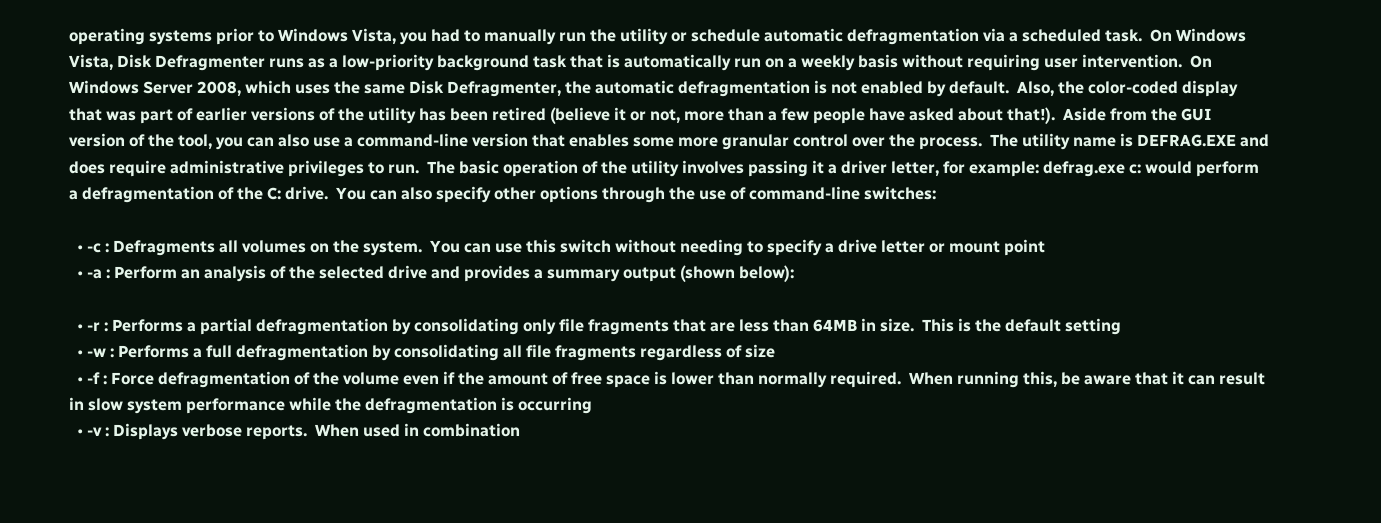operating systems prior to Windows Vista, you had to manually run the utility or schedule automatic defragmentation via a scheduled task.  On Windows Vista, Disk Defragmenter runs as a low-priority background task that is automatically run on a weekly basis without requiring user intervention.  On Windows Server 2008, which uses the same Disk Defragmenter, the automatic defragmentation is not enabled by default.  Also, the color-coded display that was part of earlier versions of the utility has been retired (believe it or not, more than a few people have asked about that!).  Aside from the GUI version of the tool, you can also use a command-line version that enables some more granular control over the process.  The utility name is DEFRAG.EXE and does require administrative privileges to run.  The basic operation of the utility involves passing it a driver letter, for example: defrag.exe c: would perform a defragmentation of the C: drive.  You can also specify other options through the use of command-line switches:

  • -c : Defragments all volumes on the system.  You can use this switch without needing to specify a drive letter or mount point
  • -a : Perform an analysis of the selected drive and provides a summary output (shown below):

  • -r : Performs a partial defragmentation by consolidating only file fragments that are less than 64MB in size.  This is the default setting
  • -w : Performs a full defragmentation by consolidating all file fragments regardless of size
  • -f : Force defragmentation of the volume even if the amount of free space is lower than normally required.  When running this, be aware that it can result in slow system performance while the defragmentation is occurring
  • -v : Displays verbose reports.  When used in combination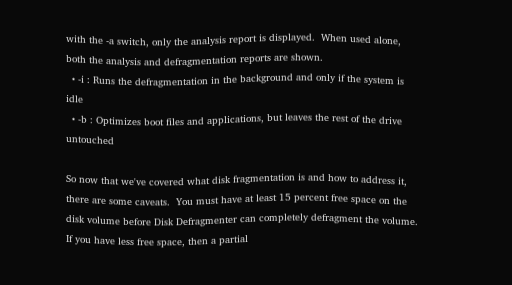with the -a switch, only the analysis report is displayed.  When used alone, both the analysis and defragmentation reports are shown.
  • -i : Runs the defragmentation in the background and only if the system is idle
  • -b : Optimizes boot files and applications, but leaves the rest of the drive untouched

So now that we've covered what disk fragmentation is and how to address it, there are some caveats.  You must have at least 15 percent free space on the disk volume before Disk Defragmenter can completely defragment the volume.  If you have less free space, then a partial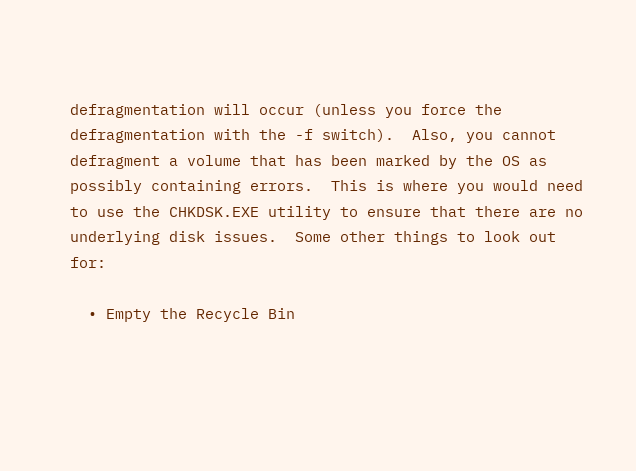defragmentation will occur (unless you force the defragmentation with the -f switch).  Also, you cannot defragment a volume that has been marked by the OS as possibly containing errors.  This is where you would need to use the CHKDSK.EXE utility to ensure that there are no underlying disk issues.  Some other things to look out for:

  • Empty the Recycle Bin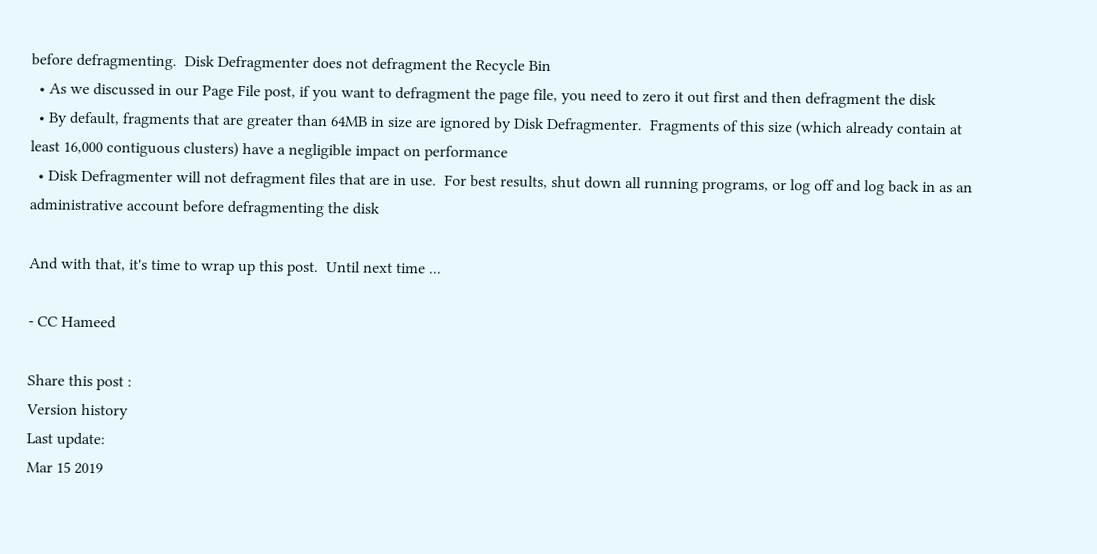before defragmenting.  Disk Defragmenter does not defragment the Recycle Bin
  • As we discussed in our Page File post, if you want to defragment the page file, you need to zero it out first and then defragment the disk
  • By default, fragments that are greater than 64MB in size are ignored by Disk Defragmenter.  Fragments of this size (which already contain at least 16,000 contiguous clusters) have a negligible impact on performance
  • Disk Defragmenter will not defragment files that are in use.  For best results, shut down all running programs, or log off and log back in as an administrative account before defragmenting the disk

And with that, it's time to wrap up this post.  Until next time ...

- CC Hameed

Share this post :
Version history
Last update:
Mar 15 2019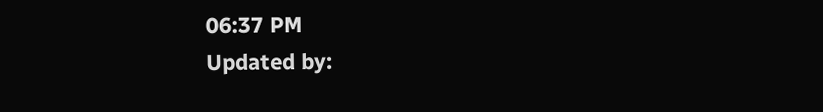06:37 PM
Updated by: